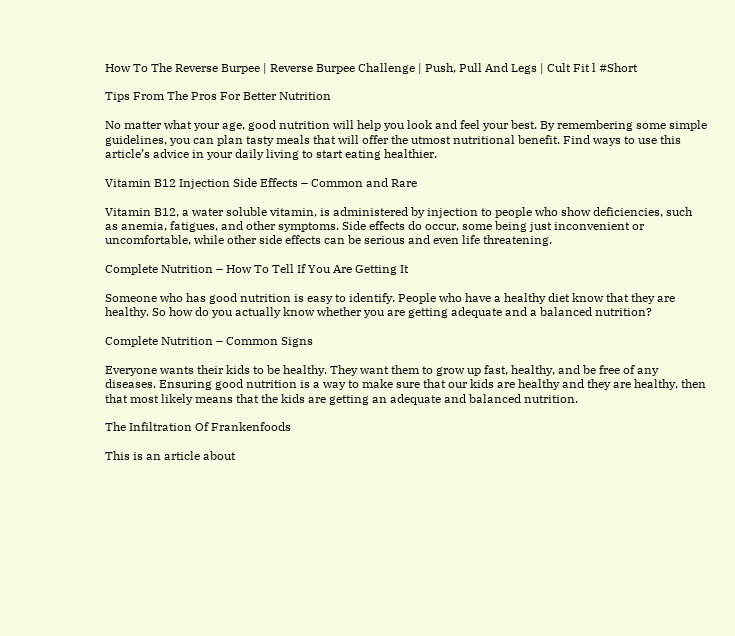How To The Reverse Burpee | Reverse Burpee Challenge | Push, Pull And Legs | Cult Fit l #Short

Tips From The Pros For Better Nutrition

No matter what your age, good nutrition will help you look and feel your best. By remembering some simple guidelines, you can plan tasty meals that will offer the utmost nutritional benefit. Find ways to use this article’s advice in your daily living to start eating healthier.

Vitamin B12 Injection Side Effects – Common and Rare

Vitamin B12, a water soluble vitamin, is administered by injection to people who show deficiencies, such as anemia, fatigues, and other symptoms. Side effects do occur, some being just inconvenient or uncomfortable, while other side effects can be serious and even life threatening.

Complete Nutrition – How To Tell If You Are Getting It

Someone who has good nutrition is easy to identify. People who have a healthy diet know that they are healthy. So how do you actually know whether you are getting adequate and a balanced nutrition?

Complete Nutrition – Common Signs

Everyone wants their kids to be healthy. They want them to grow up fast, healthy, and be free of any diseases. Ensuring good nutrition is a way to make sure that our kids are healthy and they are healthy, then that most likely means that the kids are getting an adequate and balanced nutrition.

The Infiltration Of Frankenfoods

This is an article about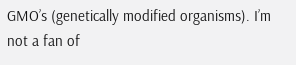GMO’s (genetically modified organisms). I’m not a fan of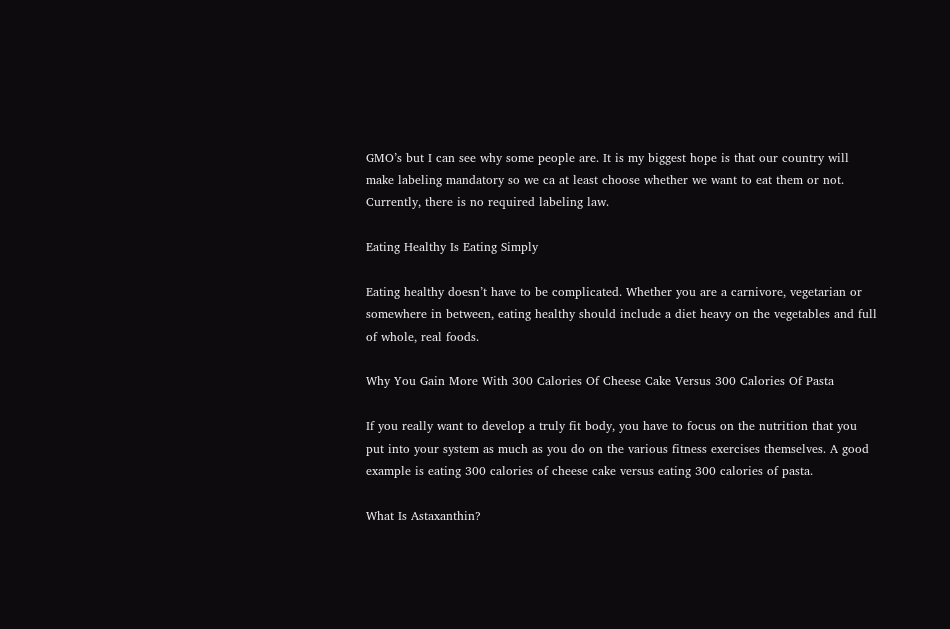GMO’s but I can see why some people are. It is my biggest hope is that our country will make labeling mandatory so we ca at least choose whether we want to eat them or not. Currently, there is no required labeling law.

Eating Healthy Is Eating Simply

Eating healthy doesn’t have to be complicated. Whether you are a carnivore, vegetarian or somewhere in between, eating healthy should include a diet heavy on the vegetables and full of whole, real foods.

Why You Gain More With 300 Calories Of Cheese Cake Versus 300 Calories Of Pasta

If you really want to develop a truly fit body, you have to focus on the nutrition that you put into your system as much as you do on the various fitness exercises themselves. A good example is eating 300 calories of cheese cake versus eating 300 calories of pasta.

What Is Astaxanthin?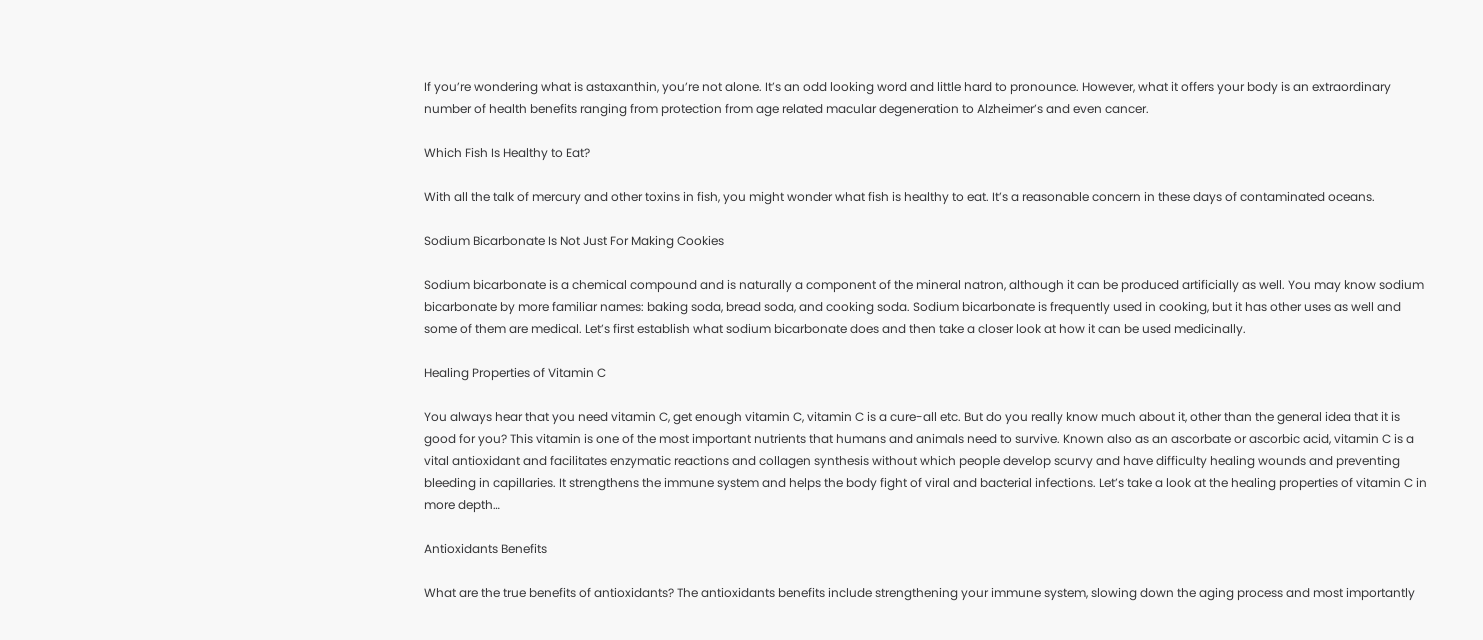If you’re wondering what is astaxanthin, you’re not alone. It’s an odd looking word and little hard to pronounce. However, what it offers your body is an extraordinary number of health benefits ranging from protection from age related macular degeneration to Alzheimer’s and even cancer.

Which Fish Is Healthy to Eat?

With all the talk of mercury and other toxins in fish, you might wonder what fish is healthy to eat. It’s a reasonable concern in these days of contaminated oceans.

Sodium Bicarbonate Is Not Just For Making Cookies

Sodium bicarbonate is a chemical compound and is naturally a component of the mineral natron, although it can be produced artificially as well. You may know sodium bicarbonate by more familiar names: baking soda, bread soda, and cooking soda. Sodium bicarbonate is frequently used in cooking, but it has other uses as well and some of them are medical. Let’s first establish what sodium bicarbonate does and then take a closer look at how it can be used medicinally.

Healing Properties of Vitamin C

You always hear that you need vitamin C, get enough vitamin C, vitamin C is a cure-all etc. But do you really know much about it, other than the general idea that it is good for you? This vitamin is one of the most important nutrients that humans and animals need to survive. Known also as an ascorbate or ascorbic acid, vitamin C is a vital antioxidant and facilitates enzymatic reactions and collagen synthesis without which people develop scurvy and have difficulty healing wounds and preventing bleeding in capillaries. It strengthens the immune system and helps the body fight of viral and bacterial infections. Let’s take a look at the healing properties of vitamin C in more depth…

Antioxidants Benefits

What are the true benefits of antioxidants? The antioxidants benefits include strengthening your immune system, slowing down the aging process and most importantly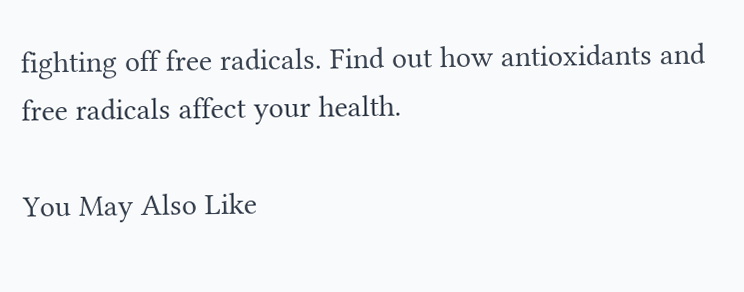fighting off free radicals. Find out how antioxidants and free radicals affect your health.

You May Also Like